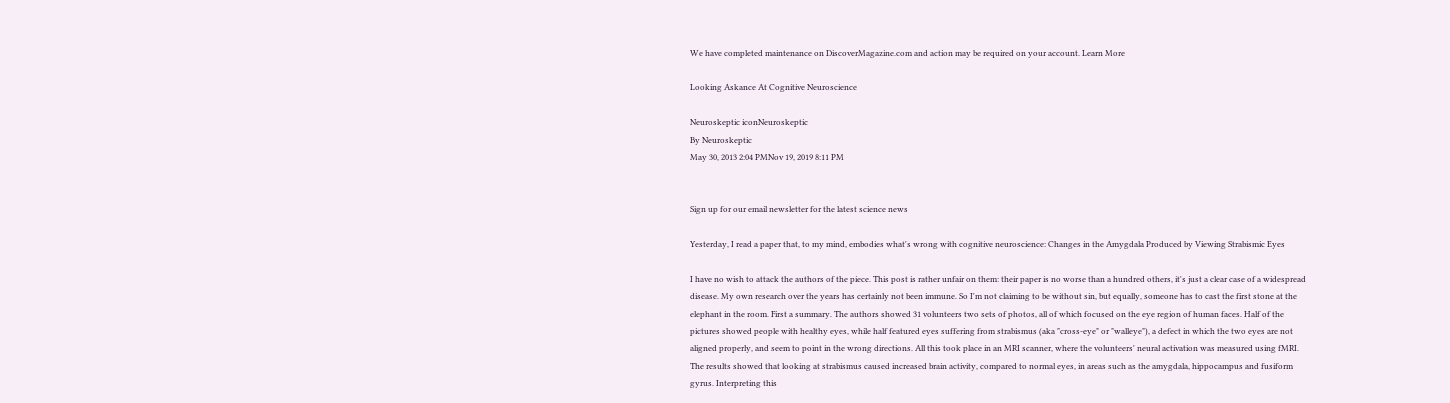We have completed maintenance on DiscoverMagazine.com and action may be required on your account. Learn More

Looking Askance At Cognitive Neuroscience

Neuroskeptic iconNeuroskeptic
By Neuroskeptic
May 30, 2013 2:04 PMNov 19, 2019 8:11 PM


Sign up for our email newsletter for the latest science news

Yesterday, I read a paper that, to my mind, embodies what's wrong with cognitive neuroscience: Changes in the Amygdala Produced by Viewing Strabismic Eyes

I have no wish to attack the authors of the piece. This post is rather unfair on them: their paper is no worse than a hundred others, it's just a clear case of a widespread disease. My own research over the years has certainly not been immune. So I'm not claiming to be without sin, but equally, someone has to cast the first stone at the elephant in the room. First a summary. The authors showed 31 volunteers two sets of photos, all of which focused on the eye region of human faces. Half of the pictures showed people with healthy eyes, while half featured eyes suffering from strabismus (aka "cross-eye" or "walleye"), a defect in which the two eyes are not aligned properly, and seem to point in the wrong directions. All this took place in an MRI scanner, where the volunteers' neural activation was measured using fMRI. The results showed that looking at strabismus caused increased brain activity, compared to normal eyes, in areas such as the amygdala, hippocampus and fusiform gyrus. Interpreting this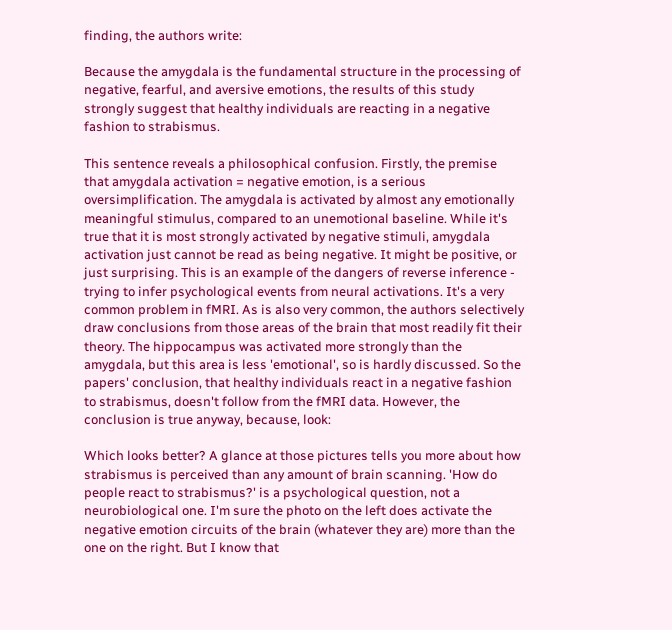finding, the authors write:

Because the amygdala is the fundamental structure in the processing of negative, fearful, and aversive emotions, the results of this study strongly suggest that healthy individuals are reacting in a negative fashion to strabismus.

This sentence reveals a philosophical confusion. Firstly, the premise that amygdala activation = negative emotion, is a serious oversimplification. The amygdala is activated by almost any emotionally meaningful stimulus, compared to an unemotional baseline. While it's true that it is most strongly activated by negative stimuli, amygdala activation just cannot be read as being negative. It might be positive, or just surprising. This is an example of the dangers of reverse inference - trying to infer psychological events from neural activations. It's a very common problem in fMRI. As is also very common, the authors selectively draw conclusions from those areas of the brain that most readily fit their theory. The hippocampus was activated more strongly than the amygdala, but this area is less 'emotional', so is hardly discussed. So the papers' conclusion, that healthy individuals react in a negative fashion to strabismus, doesn't follow from the fMRI data. However, the conclusion is true anyway, because, look:

Which looks better? A glance at those pictures tells you more about how strabismus is perceived than any amount of brain scanning. 'How do people react to strabismus?' is a psychological question, not a neurobiological one. I'm sure the photo on the left does activate the negative emotion circuits of the brain (whatever they are) more than the one on the right. But I know that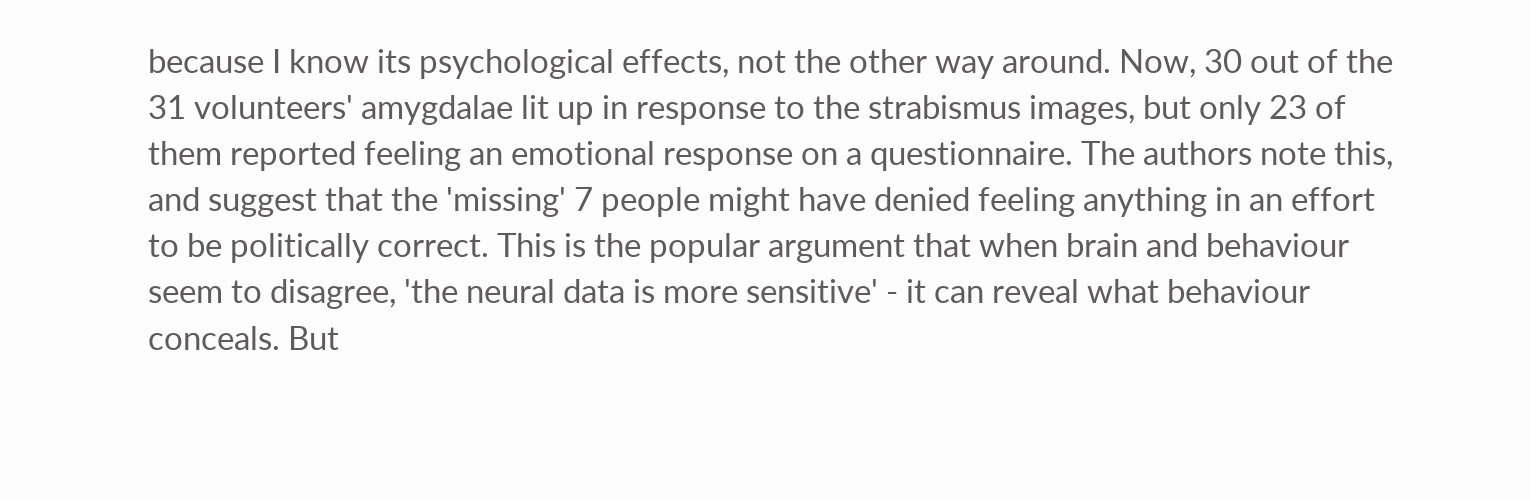because I know its psychological effects, not the other way around. Now, 30 out of the 31 volunteers' amygdalae lit up in response to the strabismus images, but only 23 of them reported feeling an emotional response on a questionnaire. The authors note this, and suggest that the 'missing' 7 people might have denied feeling anything in an effort to be politically correct. This is the popular argument that when brain and behaviour seem to disagree, 'the neural data is more sensitive' - it can reveal what behaviour conceals. But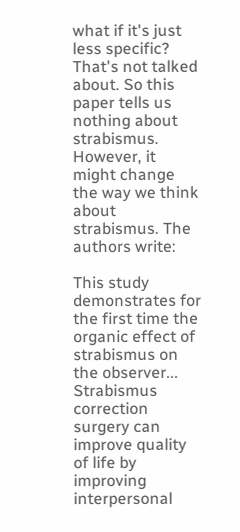what if it's just less specific? That's not talked about. So this paper tells us nothing about strabismus. However, it might change the way we think about strabismus. The authors write:

This study demonstrates for the first time the organic effect of strabismus on the observer... Strabismus correction surgery can improve quality of life by improving interpersonal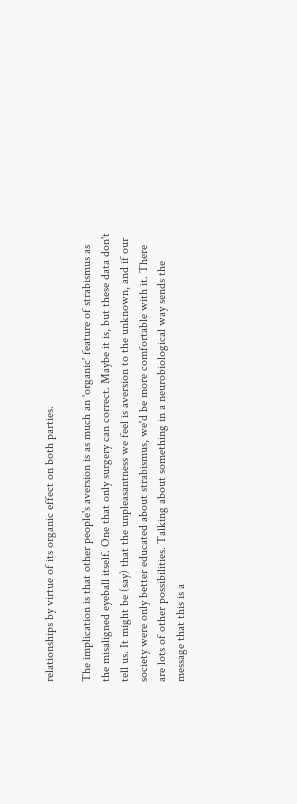relationships by virtue of its organic effect on both parties.

The implication is that other people's aversion is as much an 'organic' feature of strabismus as the misaligned eyeball itself. One that only surgery can correct. Maybe it is, but these data don't tell us. It might be (say) that the unpleasantness we feel is aversion to the unknown, and if our society were only better educated about strabismus, we'd be more comfortable with it. There are lots of other possibilities. Talking about something in a neurobiological way sends the message that this is a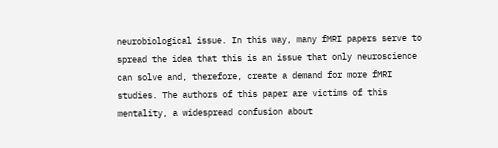neurobiological issue. In this way, many fMRI papers serve to spread the idea that this is an issue that only neuroscience can solve and, therefore, create a demand for more fMRI studies. The authors of this paper are victims of this mentality, a widespread confusion about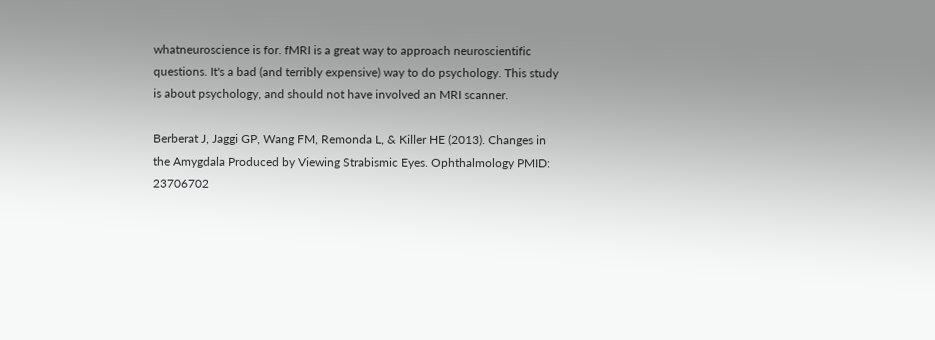whatneuroscience is for. fMRI is a great way to approach neuroscientific questions. It's a bad (and terribly expensive) way to do psychology. This study is about psychology, and should not have involved an MRI scanner.

Berberat J, Jaggi GP, Wang FM, Remonda L, & Killer HE (2013). Changes in the Amygdala Produced by Viewing Strabismic Eyes. Ophthalmology PMID: 23706702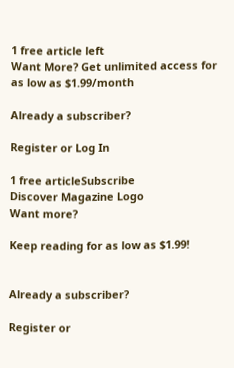1 free article left
Want More? Get unlimited access for as low as $1.99/month

Already a subscriber?

Register or Log In

1 free articleSubscribe
Discover Magazine Logo
Want more?

Keep reading for as low as $1.99!


Already a subscriber?

Register or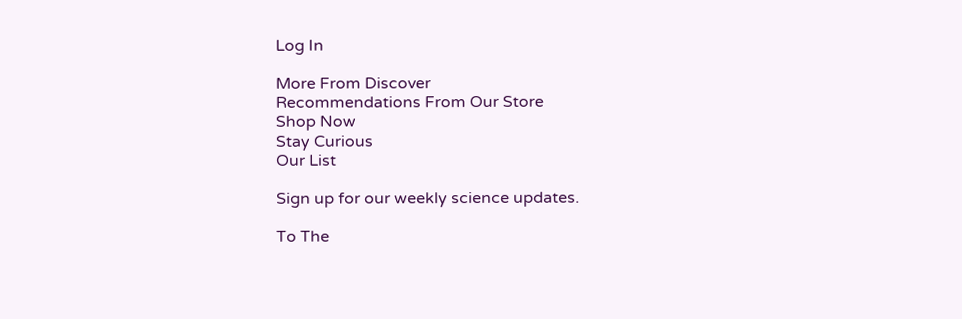Log In

More From Discover
Recommendations From Our Store
Shop Now
Stay Curious
Our List

Sign up for our weekly science updates.

To The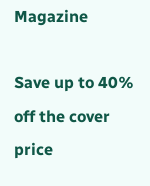Magazine

Save up to 40% off the cover price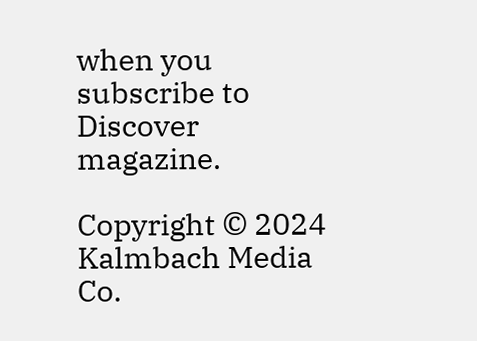when you subscribe to Discover magazine.

Copyright © 2024 Kalmbach Media Co.